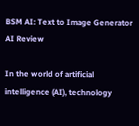BSM AI: Text to Image Generator AI Review

In the world of artificial intelligence (AI), technology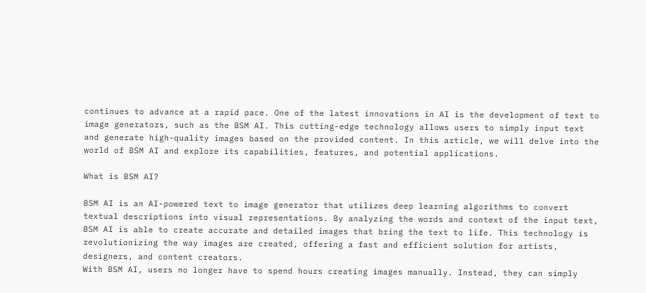continues to advance at a rapid pace. One of the latest innovations in AI is the development of text to image generators, such as the BSM AI. This cutting-edge technology allows users to simply input text and generate high-quality images based on the provided content. In this article, we will delve into the world of BSM AI and explore its capabilities, features, and potential applications.

What is BSM AI?

BSM AI is an AI-powered text to image generator that utilizes deep learning algorithms to convert textual descriptions into visual representations. By analyzing the words and context of the input text, BSM AI is able to create accurate and detailed images that bring the text to life. This technology is revolutionizing the way images are created, offering a fast and efficient solution for artists, designers, and content creators.
With BSM AI, users no longer have to spend hours creating images manually. Instead, they can simply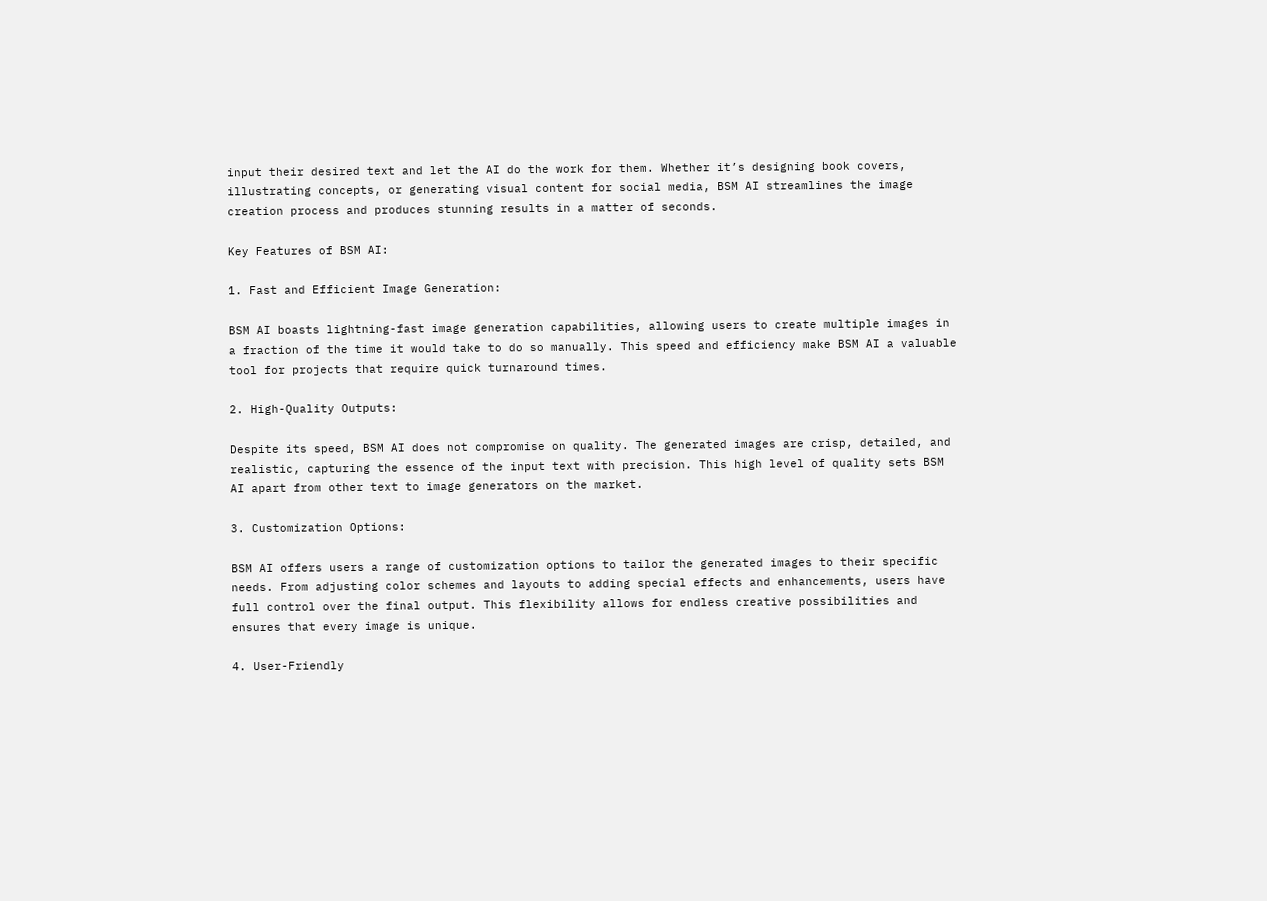input their desired text and let the AI do the work for them. Whether it’s designing book covers, illustrating concepts, or generating visual content for social media, BSM AI streamlines the image creation process and produces stunning results in a matter of seconds.

Key Features of BSM AI:

1. Fast and Efficient Image Generation:

BSM AI boasts lightning-fast image generation capabilities, allowing users to create multiple images in a fraction of the time it would take to do so manually. This speed and efficiency make BSM AI a valuable tool for projects that require quick turnaround times.

2. High-Quality Outputs:

Despite its speed, BSM AI does not compromise on quality. The generated images are crisp, detailed, and realistic, capturing the essence of the input text with precision. This high level of quality sets BSM AI apart from other text to image generators on the market.

3. Customization Options:

BSM AI offers users a range of customization options to tailor the generated images to their specific needs. From adjusting color schemes and layouts to adding special effects and enhancements, users have full control over the final output. This flexibility allows for endless creative possibilities and ensures that every image is unique.

4. User-Friendly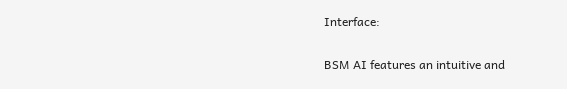Interface:

BSM AI features an intuitive and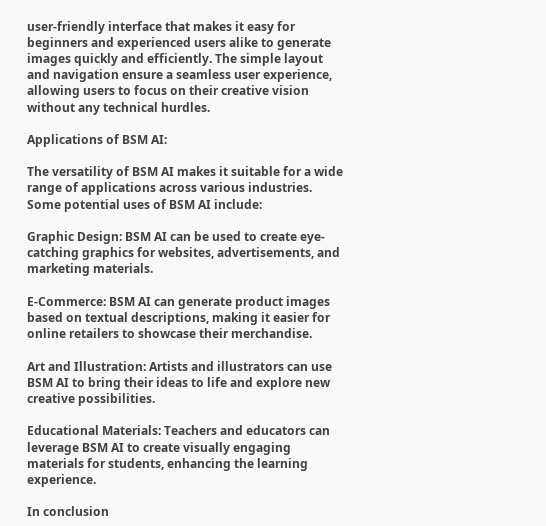user-friendly interface that makes it easy for beginners and experienced users alike to generate images quickly and efficiently. The simple layout and navigation ensure a seamless user experience, allowing users to focus on their creative vision without any technical hurdles.

Applications of BSM AI:

The versatility of BSM AI makes it suitable for a wide range of applications across various industries. Some potential uses of BSM AI include:

Graphic Design: BSM AI can be used to create eye-catching graphics for websites, advertisements, and marketing materials.

E-Commerce: BSM AI can generate product images based on textual descriptions, making it easier for online retailers to showcase their merchandise.

Art and Illustration: Artists and illustrators can use BSM AI to bring their ideas to life and explore new creative possibilities.

Educational Materials: Teachers and educators can leverage BSM AI to create visually engaging materials for students, enhancing the learning experience.

In conclusion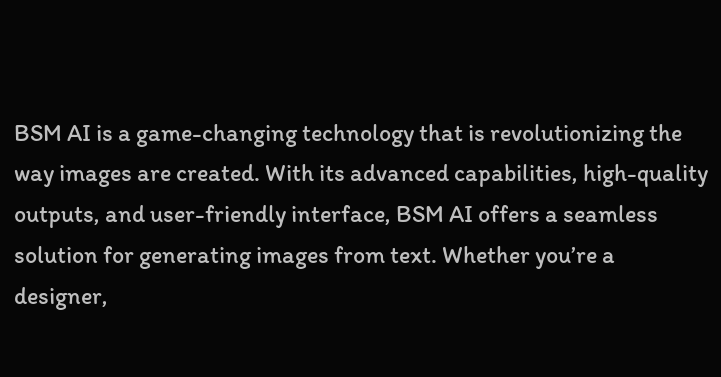BSM AI is a game-changing technology that is revolutionizing the way images are created. With its advanced capabilities, high-quality outputs, and user-friendly interface, BSM AI offers a seamless solution for generating images from text. Whether you’re a designer,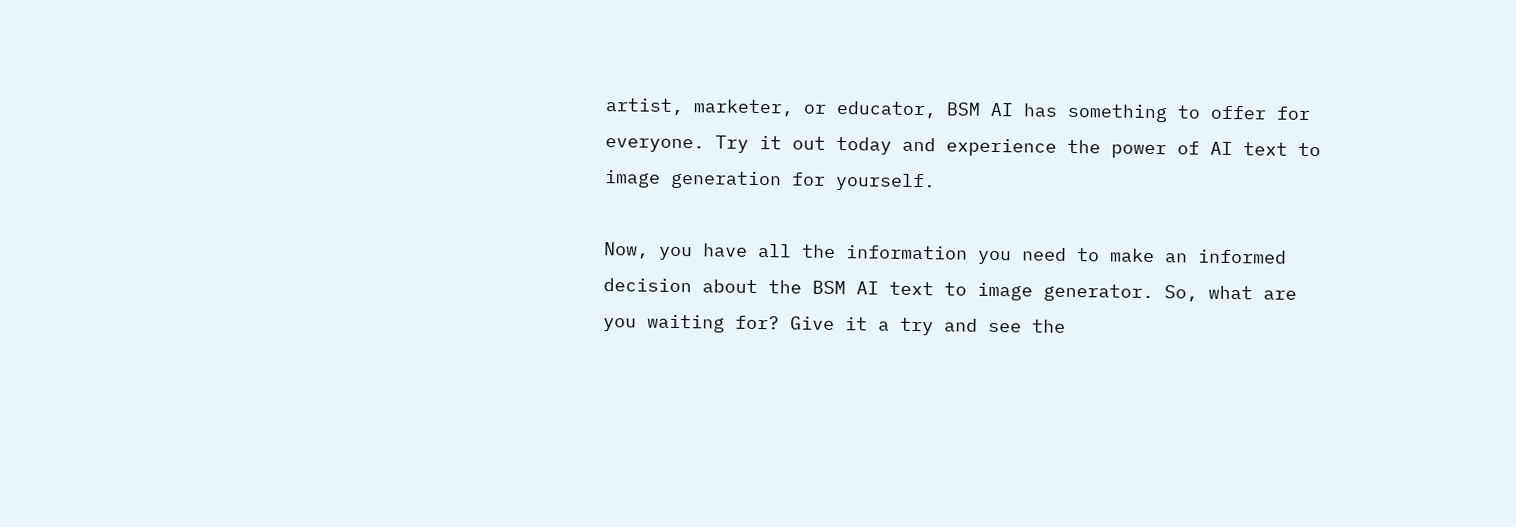artist, marketer, or educator, BSM AI has something to offer for everyone. Try it out today and experience the power of AI text to image generation for yourself.

Now, you have all the information you need to make an informed decision about the BSM AI text to image generator. So, what are you waiting for? Give it a try and see the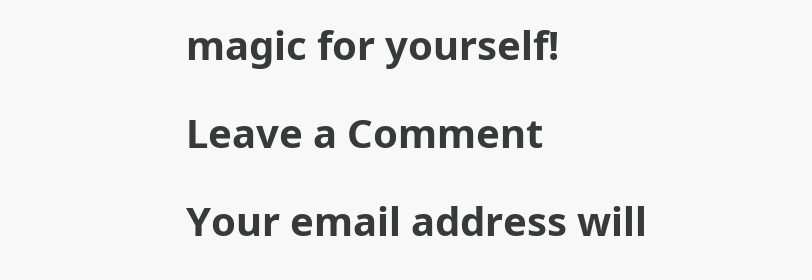magic for yourself!

Leave a Comment

Your email address will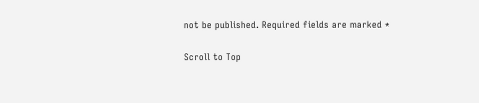not be published. Required fields are marked *

Scroll to Top